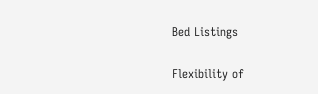Bed Listings

Flexibility of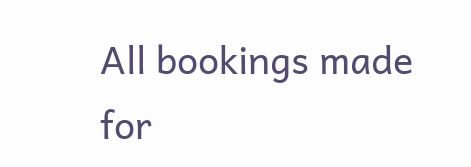All bookings made for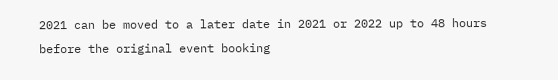2021 can be moved to a later date in 2021 or 2022 up to 48 hours before the original event booking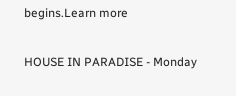begins.Learn more

HOUSE IN PARADISE - Monday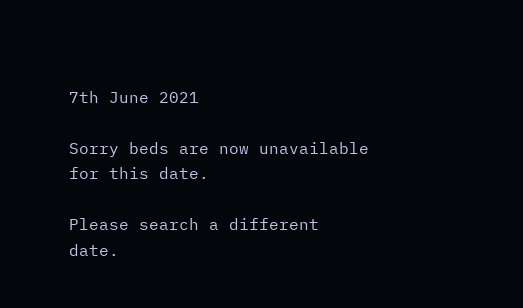7th June 2021

Sorry beds are now unavailable for this date.

Please search a different date.